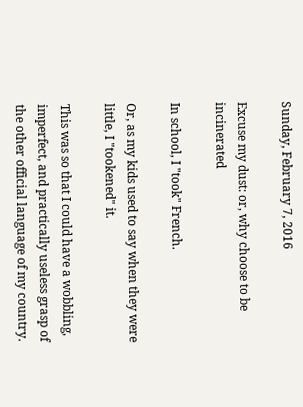Sunday, February 7, 2016

Excuse my dust: or, why choose to be incinerated

In school, I "took" French.

Or, as my kids used to say when they were little, I "tookened" it.

This was so that I could have a wobbling, imperfect, and practically useless grasp of the other official language of my country.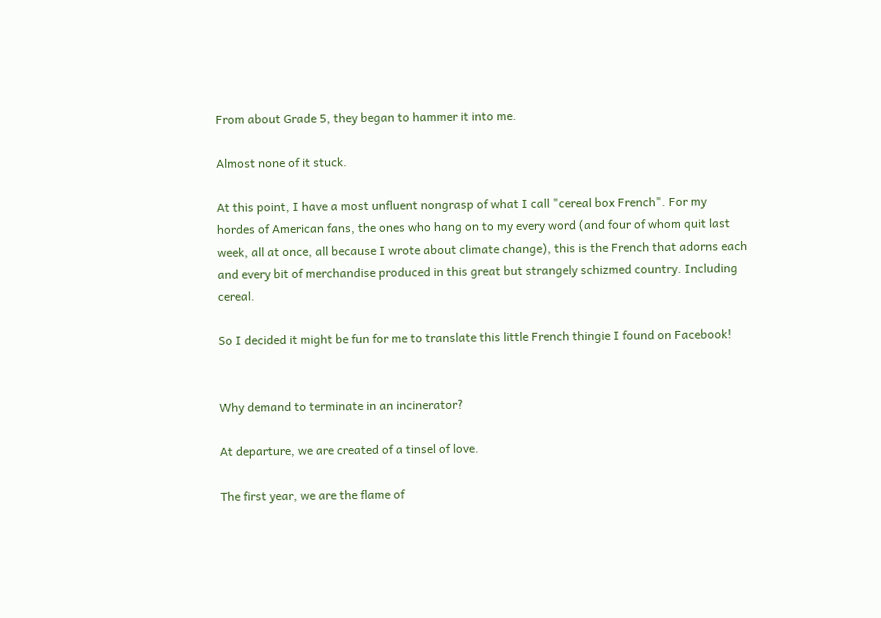From about Grade 5, they began to hammer it into me.

Almost none of it stuck.

At this point, I have a most unfluent nongrasp of what I call "cereal box French". For my hordes of American fans, the ones who hang on to my every word (and four of whom quit last week, all at once, all because I wrote about climate change), this is the French that adorns each and every bit of merchandise produced in this great but strangely schizmed country. Including cereal.

So I decided it might be fun for me to translate this little French thingie I found on Facebook!


Why demand to terminate in an incinerator?

At departure, we are created of a tinsel of love.

The first year, we are the flame of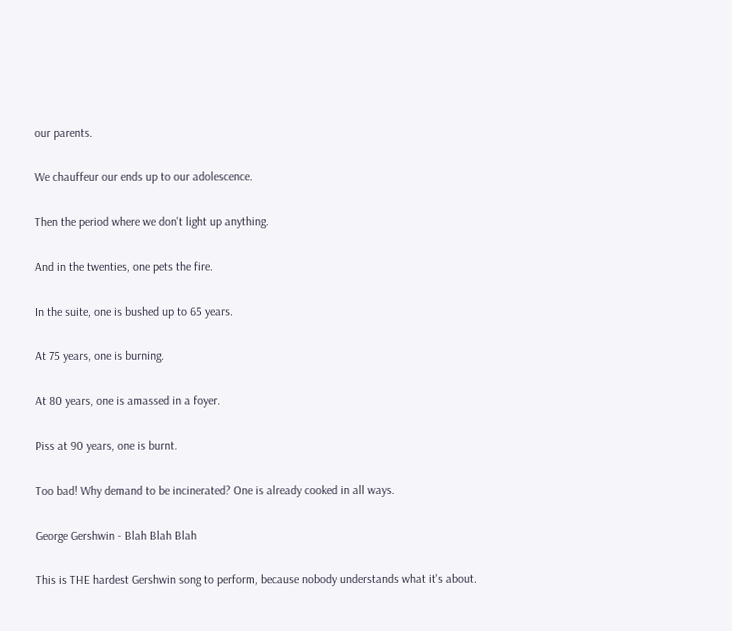our parents.

We chauffeur our ends up to our adolescence.

Then the period where we don't light up anything.

And in the twenties, one pets the fire.

In the suite, one is bushed up to 65 years.

At 75 years, one is burning.

At 80 years, one is amassed in a foyer.

Piss at 90 years, one is burnt.

Too bad! Why demand to be incinerated? One is already cooked in all ways.

George Gershwin - Blah Blah Blah

This is THE hardest Gershwin song to perform, because nobody understands what it's about.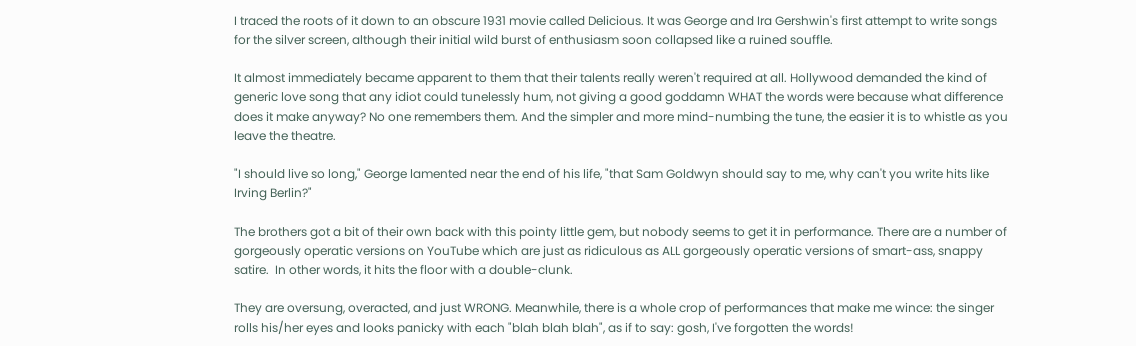I traced the roots of it down to an obscure 1931 movie called Delicious. It was George and Ira Gershwin's first attempt to write songs for the silver screen, although their initial wild burst of enthusiasm soon collapsed like a ruined souffle.

It almost immediately became apparent to them that their talents really weren't required at all. Hollywood demanded the kind of generic love song that any idiot could tunelessly hum, not giving a good goddamn WHAT the words were because what difference does it make anyway? No one remembers them. And the simpler and more mind-numbing the tune, the easier it is to whistle as you leave the theatre.

"I should live so long," George lamented near the end of his life, "that Sam Goldwyn should say to me, why can't you write hits like Irving Berlin?"

The brothers got a bit of their own back with this pointy little gem, but nobody seems to get it in performance. There are a number of gorgeously operatic versions on YouTube which are just as ridiculous as ALL gorgeously operatic versions of smart-ass, snappy satire.  In other words, it hits the floor with a double-clunk.

They are oversung, overacted, and just WRONG. Meanwhile, there is a whole crop of performances that make me wince: the singer rolls his/her eyes and looks panicky with each "blah blah blah", as if to say: gosh, I've forgotten the words!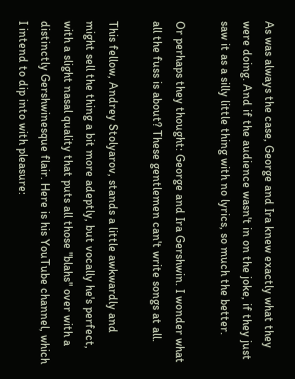As was always the case, George and Ira knew exactly what they were doing. And if the audience wasn't in on the joke, if they just saw it as a silly little thing with no lyrics, so much the better.

Or perhaps they thought: George and Ira Gershwin. I wonder what all the fuss is about? These gentlemen can't write songs at all.

This fellow, Andrey Stolyarov, stands a little awkwardly and might sell the thing a bit more adeptly, but vocally he's perfect, with a slight nasal quality that puts all those "blahs" over with a distinctly Gershwinesque flair. Here is his YouTube channel, which I intend to dip into with pleasure: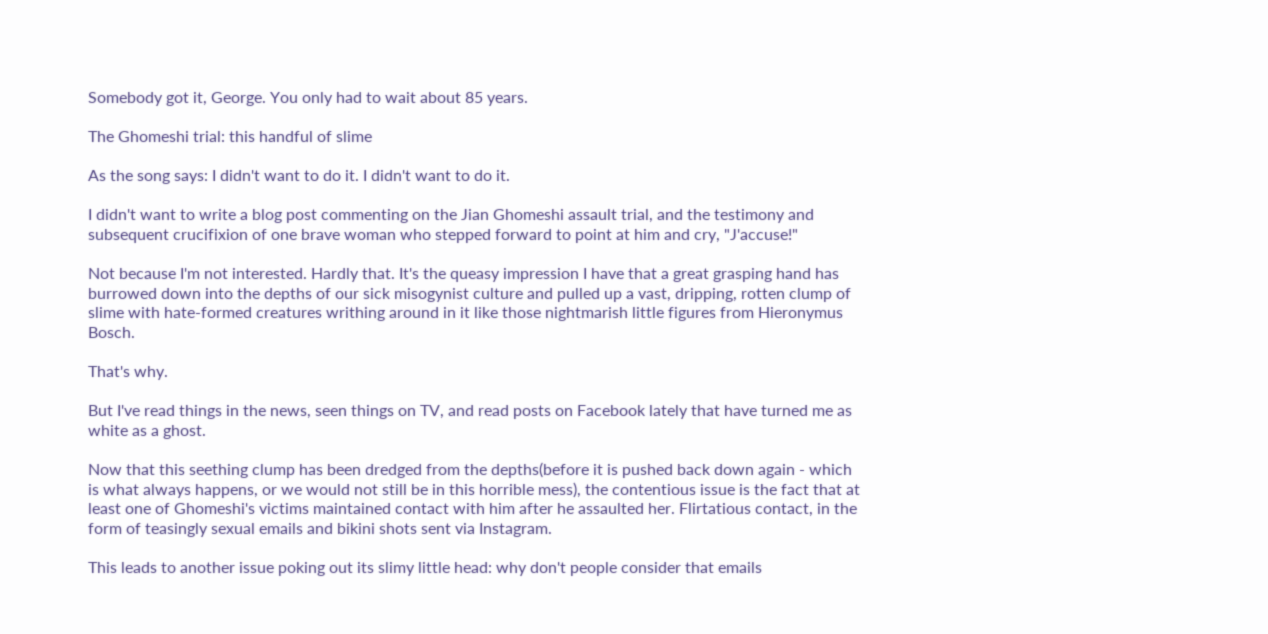Somebody got it, George. You only had to wait about 85 years.

The Ghomeshi trial: this handful of slime

As the song says: I didn't want to do it. I didn't want to do it.

I didn't want to write a blog post commenting on the Jian Ghomeshi assault trial, and the testimony and subsequent crucifixion of one brave woman who stepped forward to point at him and cry, "J'accuse!"

Not because I'm not interested. Hardly that. It's the queasy impression I have that a great grasping hand has burrowed down into the depths of our sick misogynist culture and pulled up a vast, dripping, rotten clump of slime with hate-formed creatures writhing around in it like those nightmarish little figures from Hieronymus Bosch.

That's why.

But I've read things in the news, seen things on TV, and read posts on Facebook lately that have turned me as white as a ghost.

Now that this seething clump has been dredged from the depths(before it is pushed back down again - which is what always happens, or we would not still be in this horrible mess), the contentious issue is the fact that at least one of Ghomeshi's victims maintained contact with him after he assaulted her. Flirtatious contact, in the form of teasingly sexual emails and bikini shots sent via Instagram.

This leads to another issue poking out its slimy little head: why don't people consider that emails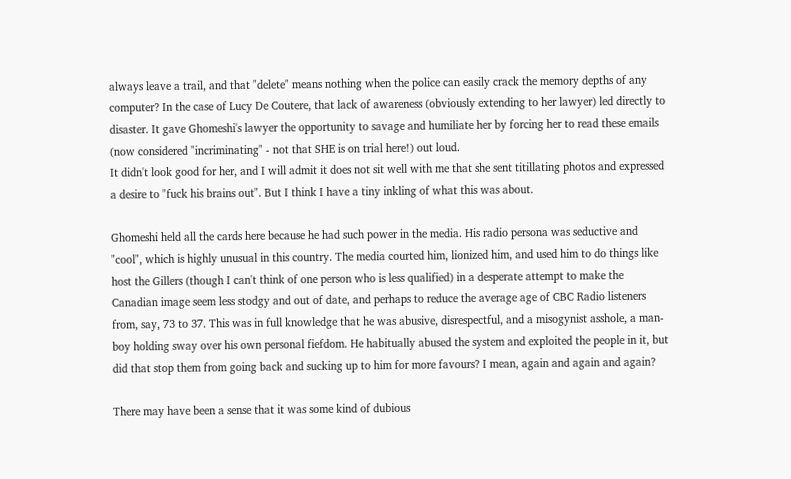always leave a trail, and that "delete" means nothing when the police can easily crack the memory depths of any computer? In the case of Lucy De Coutere, that lack of awareness (obviously extending to her lawyer) led directly to disaster. It gave Ghomeshi's lawyer the opportunity to savage and humiliate her by forcing her to read these emails (now considered "incriminating" - not that SHE is on trial here!) out loud.
It didn't look good for her, and I will admit it does not sit well with me that she sent titillating photos and expressed a desire to "fuck his brains out". But I think I have a tiny inkling of what this was about.

Ghomeshi held all the cards here because he had such power in the media. His radio persona was seductive and "cool", which is highly unusual in this country. The media courted him, lionized him, and used him to do things like host the Gillers (though I can't think of one person who is less qualified) in a desperate attempt to make the Canadian image seem less stodgy and out of date, and perhaps to reduce the average age of CBC Radio listeners from, say, 73 to 37. This was in full knowledge that he was abusive, disrespectful, and a misogynist asshole, a man-boy holding sway over his own personal fiefdom. He habitually abused the system and exploited the people in it, but did that stop them from going back and sucking up to him for more favours? I mean, again and again and again?

There may have been a sense that it was some kind of dubious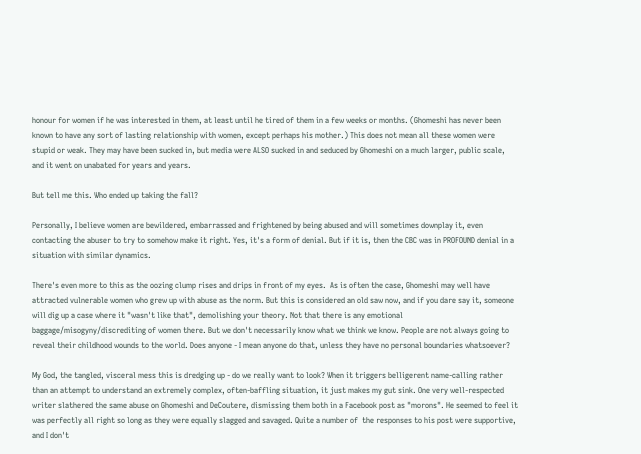honour for women if he was interested in them, at least until he tired of them in a few weeks or months. (Ghomeshi has never been known to have any sort of lasting relationship with women, except perhaps his mother.) This does not mean all these women were stupid or weak. They may have been sucked in, but media were ALSO sucked in and seduced by Ghomeshi on a much larger, public scale, and it went on unabated for years and years.

But tell me this. Who ended up taking the fall?

Personally, I believe women are bewildered, embarrassed and frightened by being abused and will sometimes downplay it, even contacting the abuser to try to somehow make it right. Yes, it's a form of denial. But if it is, then the CBC was in PROFOUND denial in a situation with similar dynamics.

There's even more to this as the oozing clump rises and drips in front of my eyes.  As is often the case, Ghomeshi may well have attracted vulnerable women who grew up with abuse as the norm. But this is considered an old saw now, and if you dare say it, someone will dig up a case where it "wasn't like that", demolishing your theory. Not that there is any emotional baggage/misogyny/discrediting of women there. But we don't necessarily know what we think we know. People are not always going to reveal their childhood wounds to the world. Does anyone - I mean anyone do that, unless they have no personal boundaries whatsoever?

My God, the tangled, visceral mess this is dredging up - do we really want to look? When it triggers belligerent name-calling rather than an attempt to understand an extremely complex, often-baffling situation, it just makes my gut sink. One very well-respected writer slathered the same abuse on Ghomeshi and DeCoutere, dismissing them both in a Facebook post as "morons". He seemed to feel it was perfectly all right so long as they were equally slagged and savaged. Quite a number of  the responses to his post were supportive, and I don't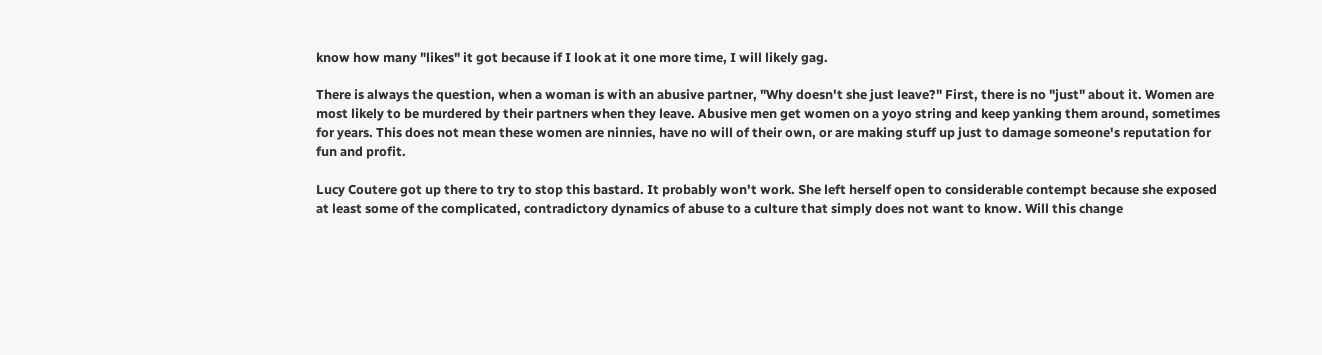know how many "likes" it got because if I look at it one more time, I will likely gag.

There is always the question, when a woman is with an abusive partner, "Why doesn't she just leave?" First, there is no "just" about it. Women are most likely to be murdered by their partners when they leave. Abusive men get women on a yoyo string and keep yanking them around, sometimes for years. This does not mean these women are ninnies, have no will of their own, or are making stuff up just to damage someone's reputation for fun and profit.

Lucy Coutere got up there to try to stop this bastard. It probably won't work. She left herself open to considerable contempt because she exposed at least some of the complicated, contradictory dynamics of abuse to a culture that simply does not want to know. Will this change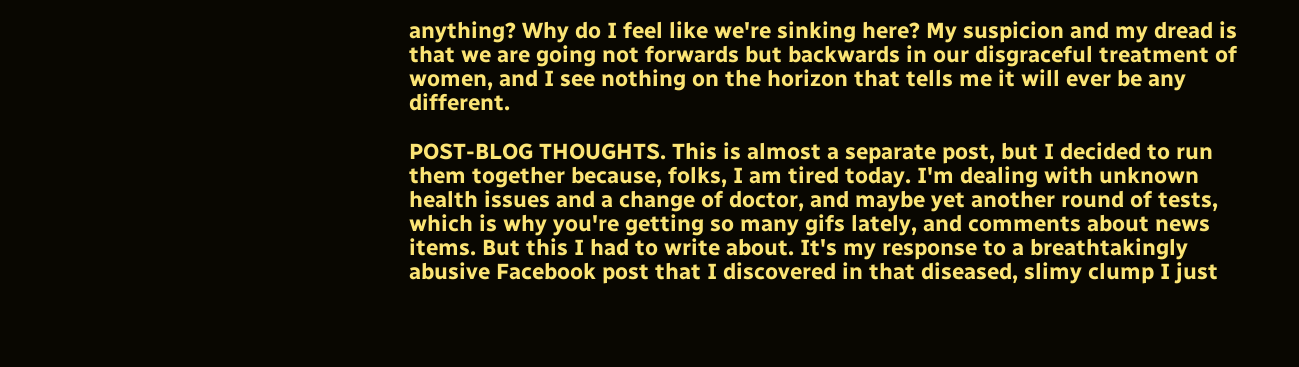anything? Why do I feel like we're sinking here? My suspicion and my dread is that we are going not forwards but backwards in our disgraceful treatment of women, and I see nothing on the horizon that tells me it will ever be any different.

POST-BLOG THOUGHTS. This is almost a separate post, but I decided to run them together because, folks, I am tired today. I'm dealing with unknown health issues and a change of doctor, and maybe yet another round of tests, which is why you're getting so many gifs lately, and comments about news items. But this I had to write about. It's my response to a breathtakingly abusive Facebook post that I discovered in that diseased, slimy clump I just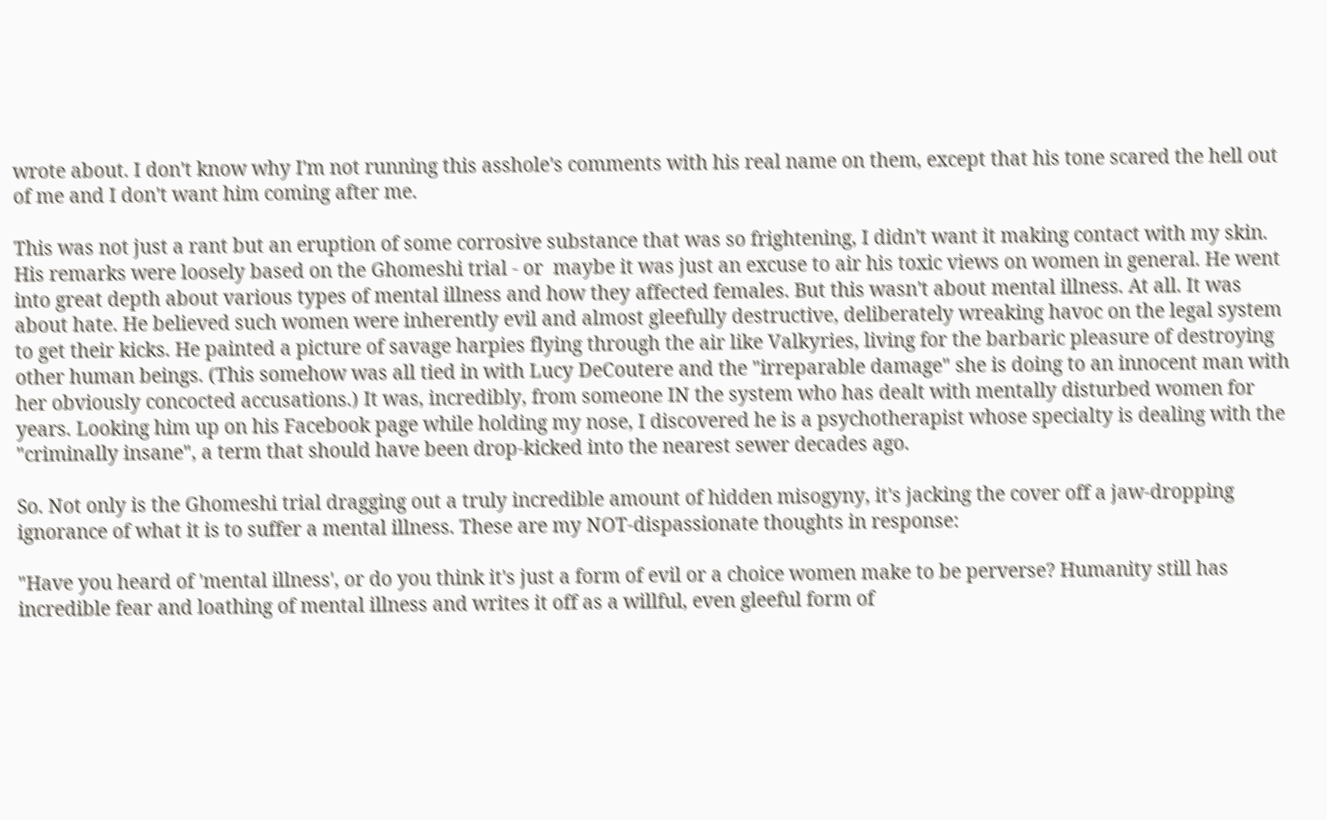wrote about. I don't know why I'm not running this asshole's comments with his real name on them, except that his tone scared the hell out of me and I don't want him coming after me.

This was not just a rant but an eruption of some corrosive substance that was so frightening, I didn't want it making contact with my skin. His remarks were loosely based on the Ghomeshi trial - or  maybe it was just an excuse to air his toxic views on women in general. He went into great depth about various types of mental illness and how they affected females. But this wasn't about mental illness. At all. It was about hate. He believed such women were inherently evil and almost gleefully destructive, deliberately wreaking havoc on the legal system to get their kicks. He painted a picture of savage harpies flying through the air like Valkyries, living for the barbaric pleasure of destroying other human beings. (This somehow was all tied in with Lucy DeCoutere and the "irreparable damage" she is doing to an innocent man with her obviously concocted accusations.) It was, incredibly, from someone IN the system who has dealt with mentally disturbed women for years. Looking him up on his Facebook page while holding my nose, I discovered he is a psychotherapist whose specialty is dealing with the "criminally insane", a term that should have been drop-kicked into the nearest sewer decades ago.

So. Not only is the Ghomeshi trial dragging out a truly incredible amount of hidden misogyny, it's jacking the cover off a jaw-dropping ignorance of what it is to suffer a mental illness. These are my NOT-dispassionate thoughts in response:

"Have you heard of 'mental illness', or do you think it's just a form of evil or a choice women make to be perverse? Humanity still has incredible fear and loathing of mental illness and writes it off as a willful, even gleeful form of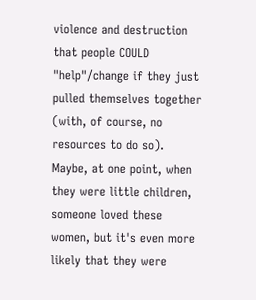violence and destruction that people COULD "help"/change if they just pulled themselves together (with, of course, no resources to do so). Maybe, at one point, when they were little children, someone loved these women, but it's even more likely that they were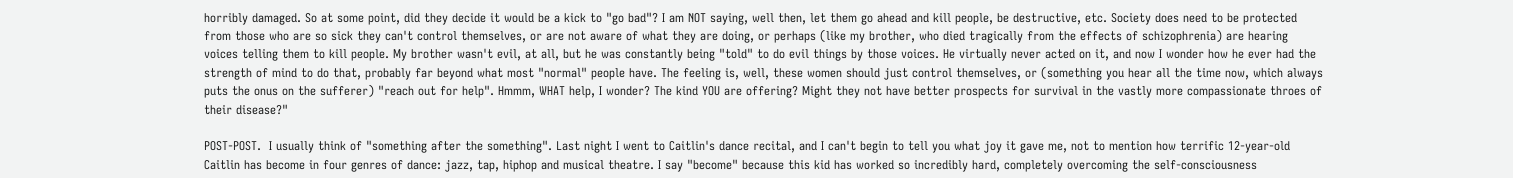horribly damaged. So at some point, did they decide it would be a kick to "go bad"? I am NOT saying, well then, let them go ahead and kill people, be destructive, etc. Society does need to be protected from those who are so sick they can't control themselves, or are not aware of what they are doing, or perhaps (like my brother, who died tragically from the effects of schizophrenia) are hearing voices telling them to kill people. My brother wasn't evil, at all, but he was constantly being "told" to do evil things by those voices. He virtually never acted on it, and now I wonder how he ever had the strength of mind to do that, probably far beyond what most "normal" people have. The feeling is, well, these women should just control themselves, or (something you hear all the time now, which always puts the onus on the sufferer) "reach out for help". Hmmm, WHAT help, I wonder? The kind YOU are offering? Might they not have better prospects for survival in the vastly more compassionate throes of their disease?"

POST-POST.  I usually think of "something after the something". Last night I went to Caitlin's dance recital, and I can't begin to tell you what joy it gave me, not to mention how terrific 12-year-old Caitlin has become in four genres of dance: jazz, tap, hiphop and musical theatre. I say "become" because this kid has worked so incredibly hard, completely overcoming the self-consciousness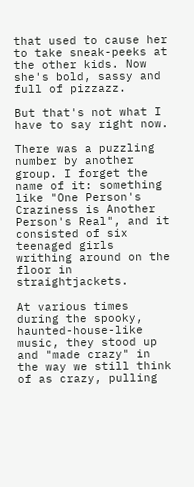that used to cause her to take sneak-peeks at the other kids. Now she's bold, sassy and full of pizzazz.

But that's not what I have to say right now.

There was a puzzling number by another group. I forget the name of it: something like "One Person's Craziness is Another Person's Real", and it consisted of six teenaged girls writhing around on the floor in straightjackets.

At various times during the spooky, haunted-house-like music, they stood up and "made crazy" in the way we still think of as crazy, pulling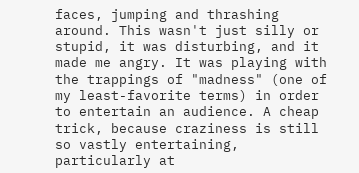faces, jumping and thrashing around. This wasn't just silly or stupid, it was disturbing, and it made me angry. It was playing with the trappings of "madness" (one of my least-favorite terms) in order to entertain an audience. A cheap trick, because craziness is still so vastly entertaining, particularly at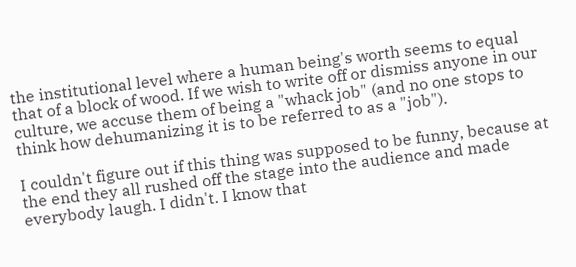the institutional level where a human being's worth seems to equal that of a block of wood. If we wish to write off or dismiss anyone in our culture, we accuse them of being a "whack job" (and no one stops to think how dehumanizing it is to be referred to as a "job").

I couldn't figure out if this thing was supposed to be funny, because at the end they all rushed off the stage into the audience and made everybody laugh. I didn't. I know that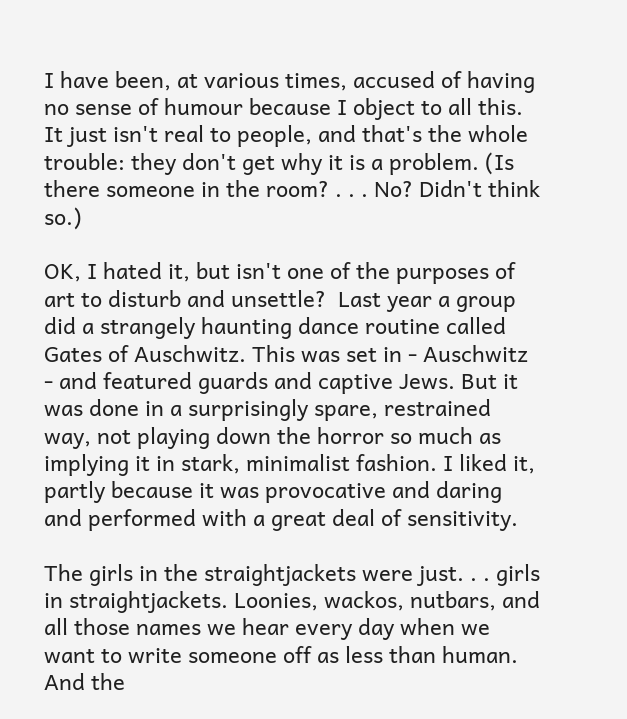I have been, at various times, accused of having no sense of humour because I object to all this. It just isn't real to people, and that's the whole trouble: they don't get why it is a problem. (Is there someone in the room? . . . No? Didn't think so.)

OK, I hated it, but isn't one of the purposes of art to disturb and unsettle?  Last year a group did a strangely haunting dance routine called Gates of Auschwitz. This was set in - Auschwitz - and featured guards and captive Jews. But it was done in a surprisingly spare, restrained way, not playing down the horror so much as implying it in stark, minimalist fashion. I liked it, partly because it was provocative and daring and performed with a great deal of sensitivity.

The girls in the straightjackets were just. . . girls in straightjackets. Loonies, wackos, nutbars, and all those names we hear every day when we want to write someone off as less than human. And the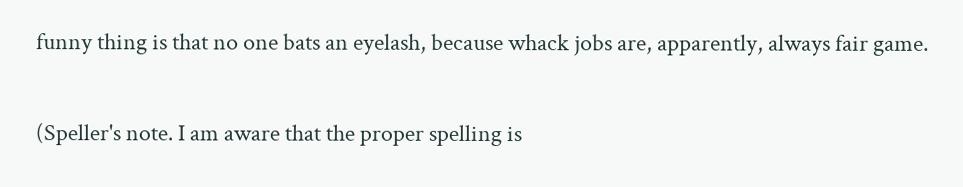funny thing is that no one bats an eyelash, because whack jobs are, apparently, always fair game.

(Speller's note. I am aware that the proper spelling is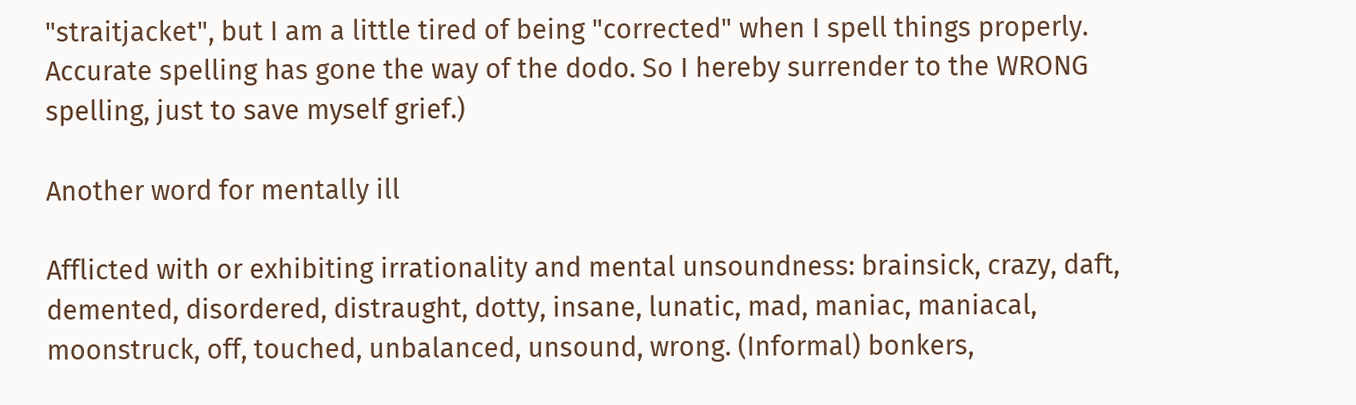"straitjacket", but I am a little tired of being "corrected" when I spell things properly. Accurate spelling has gone the way of the dodo. So I hereby surrender to the WRONG spelling, just to save myself grief.)

Another word for mentally ill

Afflicted with or exhibiting irrationality and mental unsoundness: brainsick, crazy, daft, demented, disordered, distraught, dotty, insane, lunatic, mad, maniac, maniacal, moonstruck, off, touched, unbalanced, unsound, wrong. (Informal) bonkers,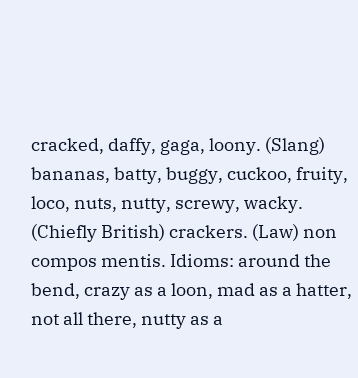cracked, daffy, gaga, loony. (Slang) bananas, batty, buggy, cuckoo, fruity, loco, nuts, nutty, screwy, wacky. (Chiefly British) crackers. (Law) non compos mentis. Idioms: around the bend, crazy as a loon, mad as a hatter, not all there, nutty as a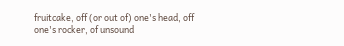fruitcake, off (or out of) one's head, off one's rocker, of unsound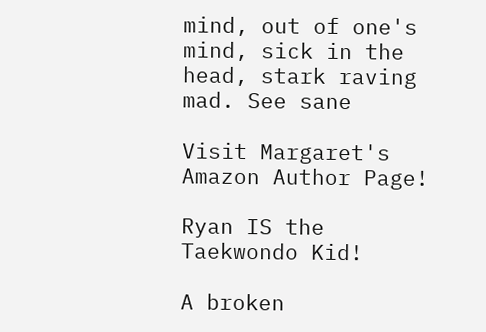mind, out of one's mind, sick in the head, stark raving mad. See sane

Visit Margaret's Amazon Author Page!

Ryan IS the Taekwondo Kid!

A broken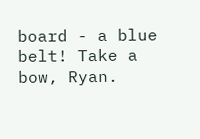board - a blue belt! Take a bow, Ryan.